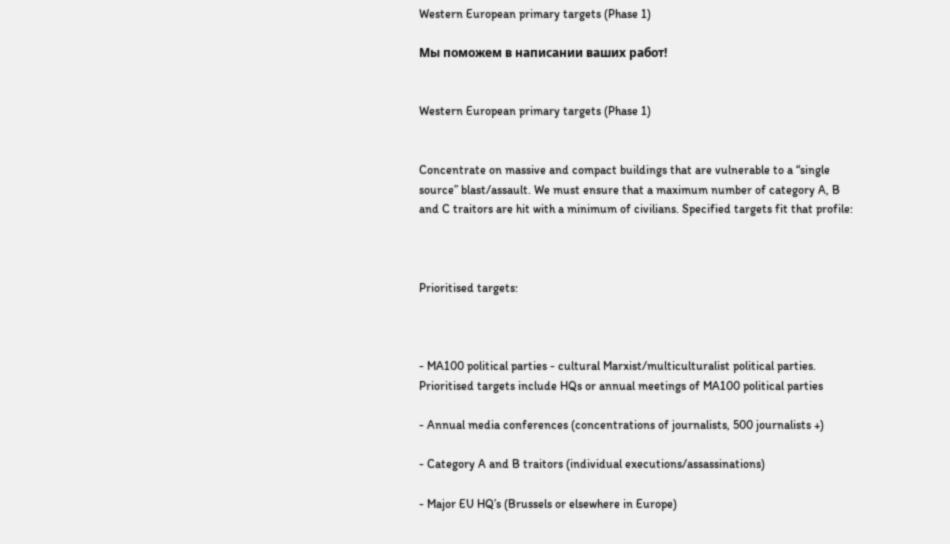Western European primary targets (Phase 1)

Мы поможем в написании ваших работ!


Western European primary targets (Phase 1)


Concentrate on massive and compact buildings that are vulnerable to a “single source” blast/assault. We must ensure that a maximum number of category A, B and C traitors are hit with a minimum of civilians. Specified targets fit that profile:



Prioritised targets:



- MA100 political parties - cultural Marxist/multiculturalist political parties. Prioritised targets include HQs or annual meetings of MA100 political parties

- Annual media conferences (concentrations of journalists, 500 journalists +)

- Category A and B traitors (individual executions/assassinations)

- Major EU HQ’s (Brussels or elsewhere in Europe)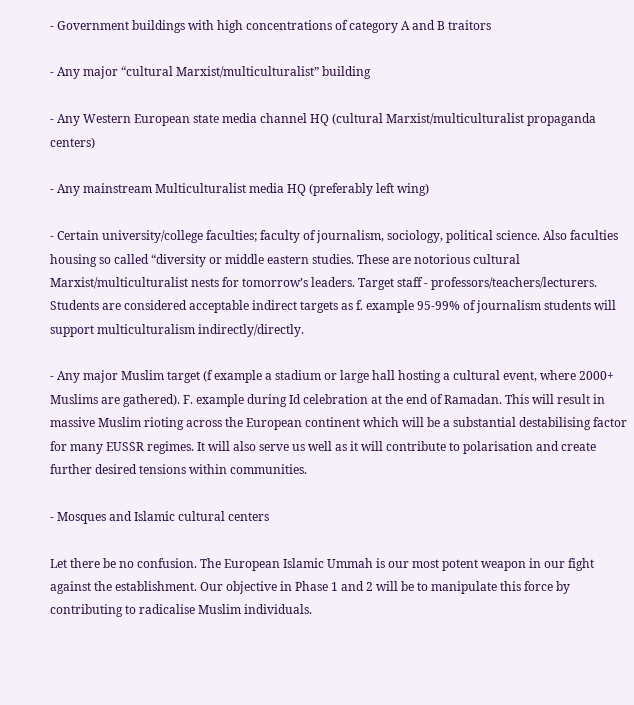- Government buildings with high concentrations of category A and B traitors

- Any major “cultural Marxist/multiculturalist” building

- Any Western European state media channel HQ (cultural Marxist/multiculturalist propaganda centers)

- Any mainstream Multiculturalist media HQ (preferably left wing)

- Certain university/college faculties; faculty of journalism, sociology, political science. Also faculties housing so called “diversity or middle eastern studies. These are notorious cultural Marxist/multiculturalist nests for tomorrow’s leaders. Target staff - professors/teachers/lecturers. Students are considered acceptable indirect targets as f. example 95-99% of journalism students will support multiculturalism indirectly/directly.

- Any major Muslim target (f example a stadium or large hall hosting a cultural event, where 2000+ Muslims are gathered). F. example during Id celebration at the end of Ramadan. This will result in massive Muslim rioting across the European continent which will be a substantial destabilising factor for many EUSSR regimes. It will also serve us well as it will contribute to polarisation and create further desired tensions within communities.

- Mosques and Islamic cultural centers

Let there be no confusion. The European Islamic Ummah is our most potent weapon in our fight against the establishment. Our objective in Phase 1 and 2 will be to manipulate this force by contributing to radicalise Muslim individuals.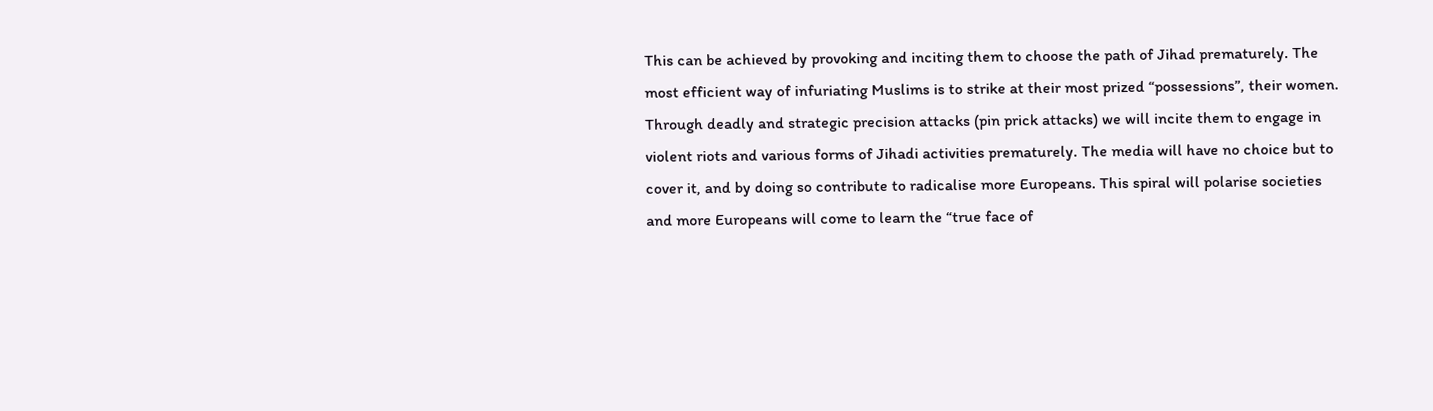This can be achieved by provoking and inciting them to choose the path of Jihad prematurely. The most efficient way of infuriating Muslims is to strike at their most prized “possessions”, their women. Through deadly and strategic precision attacks (pin prick attacks) we will incite them to engage in violent riots and various forms of Jihadi activities prematurely. The media will have no choice but to cover it, and by doing so contribute to radicalise more Europeans. This spiral will polarise societies and more Europeans will come to learn the “true face of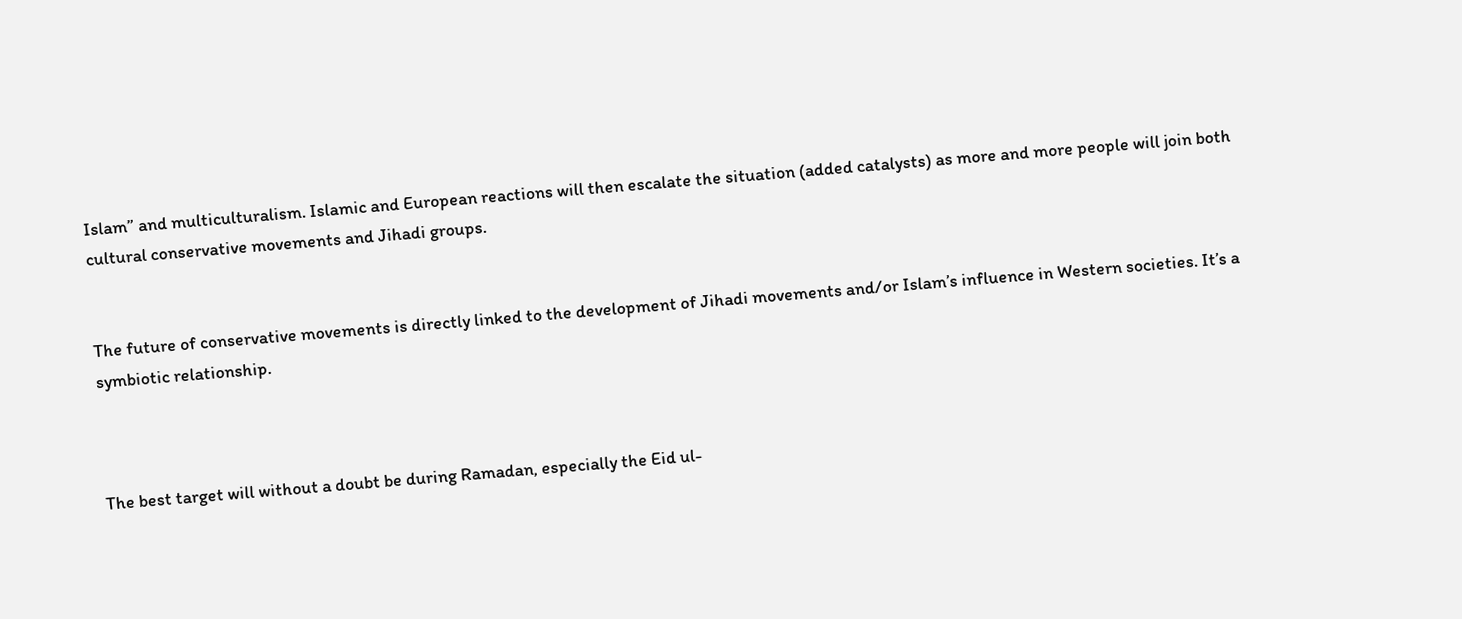Islam” and multiculturalism. Islamic and European reactions will then escalate the situation (added catalysts) as more and more people will join both cultural conservative movements and Jihadi groups.


The future of conservative movements is directly linked to the development of Jihadi movements and/or Islam’s influence in Western societies. It’s a symbiotic relationship.



The best target will without a doubt be during Ramadan, especially the Eid ul-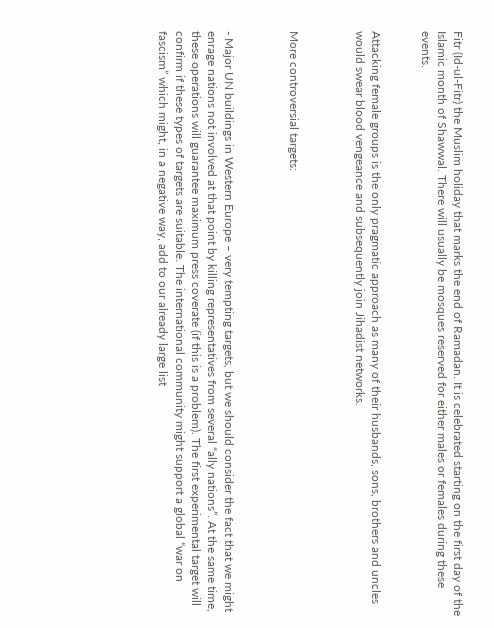Fitr (Id-ul-Fitr) the Muslim holiday that marks the end of Ramadan. It is celebrated starting on the first day of the Islamic month of Shawwal. There will usually be mosques reserved for either males or females during these events.


Attacking female groups is the only pragmatic approach as many of their husbands, sons, brothers and uncles would swear blood vengeance and subsequently join Jihadist networks.



More controversial targets:



- Major UN buildings in Western Europe – very tempting targets, but we should consider the fact that we might enrage nations not involved at that point by killing representatives from several “ally nations”. At the same time, these operations will guarantee maximum press coverate (if this is a problem). The first experimental target will confirm if these types of targets are suitable. The international community might support a global “war on fascism” which might, in a negative way, add to our already large list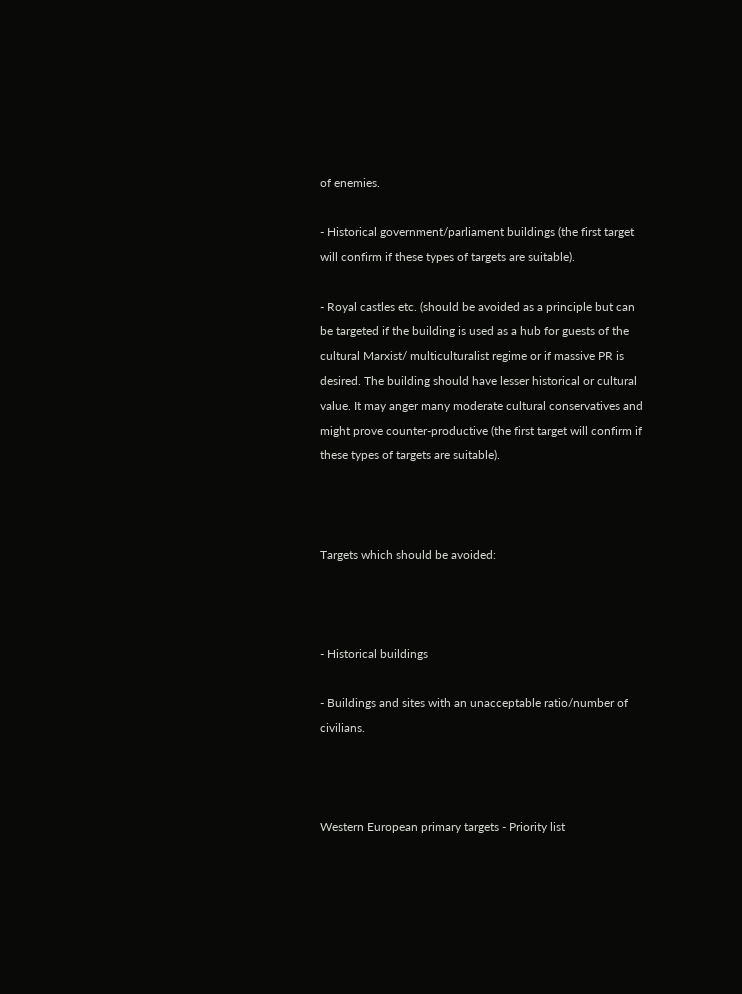of enemies.

- Historical government/parliament buildings (the first target will confirm if these types of targets are suitable).

- Royal castles etc. (should be avoided as a principle but can be targeted if the building is used as a hub for guests of the cultural Marxist/ multiculturalist regime or if massive PR is desired. The building should have lesser historical or cultural value. It may anger many moderate cultural conservatives and might prove counter-productive (the first target will confirm if these types of targets are suitable).



Targets which should be avoided:



- Historical buildings

- Buildings and sites with an unacceptable ratio/number of civilians.



Western European primary targets - Priority list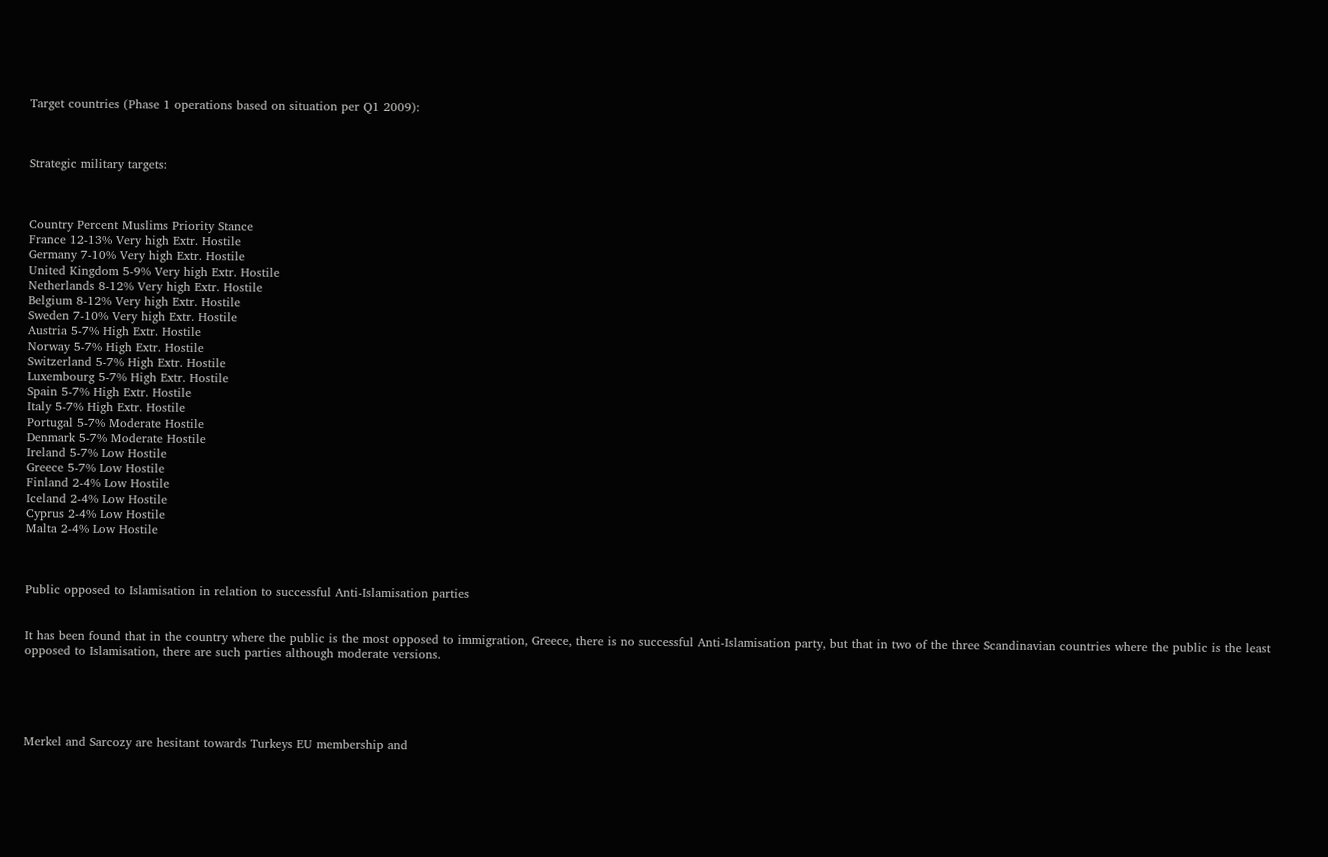Target countries (Phase 1 operations based on situation per Q1 2009):



Strategic military targets:



Country Percent Muslims Priority Stance
France 12-13% Very high Extr. Hostile
Germany 7-10% Very high Extr. Hostile
United Kingdom 5-9% Very high Extr. Hostile
Netherlands 8-12% Very high Extr. Hostile
Belgium 8-12% Very high Extr. Hostile
Sweden 7-10% Very high Extr. Hostile
Austria 5-7% High Extr. Hostile
Norway 5-7% High Extr. Hostile
Switzerland 5-7% High Extr. Hostile
Luxembourg 5-7% High Extr. Hostile
Spain 5-7% High Extr. Hostile
Italy 5-7% High Extr. Hostile
Portugal 5-7% Moderate Hostile
Denmark 5-7% Moderate Hostile
Ireland 5-7% Low Hostile
Greece 5-7% Low Hostile
Finland 2-4% Low Hostile
Iceland 2-4% Low Hostile
Cyprus 2-4% Low Hostile
Malta 2-4% Low Hostile



Public opposed to Islamisation in relation to successful Anti-Islamisation parties


It has been found that in the country where the public is the most opposed to immigration, Greece, there is no successful Anti-Islamisation party, but that in two of the three Scandinavian countries where the public is the least opposed to Islamisation, there are such parties although moderate versions.





Merkel and Sarcozy are hesitant towards Turkeys EU membership and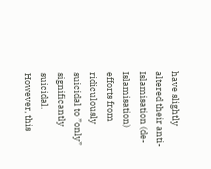have slightly altered their anti-Islamisation (de-Islamisation) efforts from ridiculously suicidal to ”only” significantly suicidal. However, this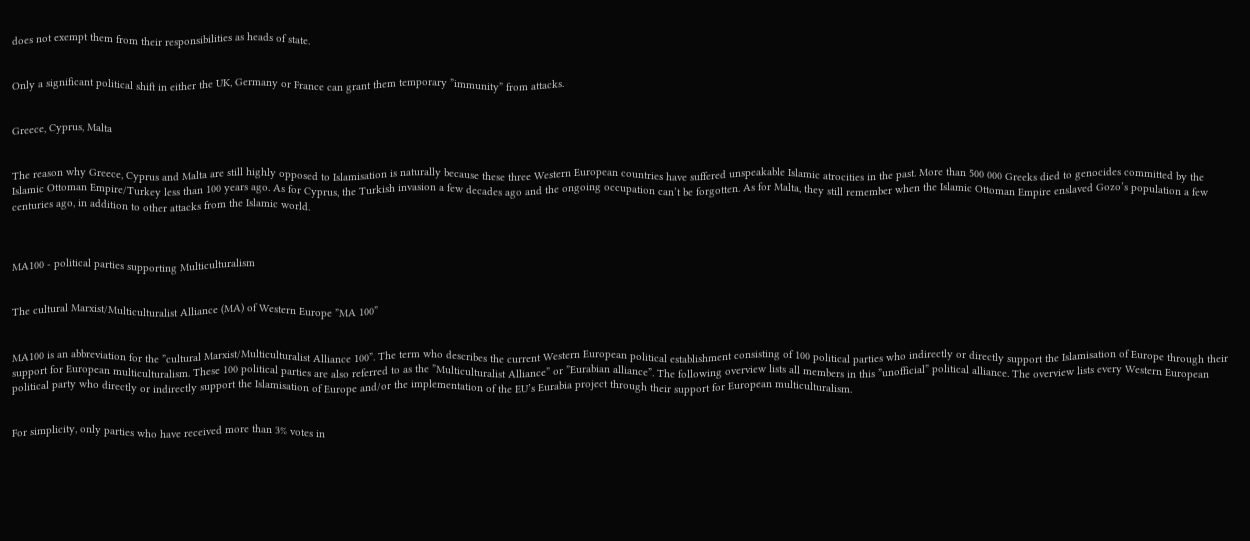does not exempt them from their responsibilities as heads of state.


Only a significant political shift in either the UK, Germany or France can grant them temporary ”immunity” from attacks.


Greece, Cyprus, Malta


The reason why Greece, Cyprus and Malta are still highly opposed to Islamisation is naturally because these three Western European countries have suffered unspeakable Islamic atrocities in the past. More than 500 000 Greeks died to genocides committed by the Islamic Ottoman Empire/Turkey less than 100 years ago. As for Cyprus, the Turkish invasion a few decades ago and the ongoing occupation can’t be forgotten. As for Malta, they still remember when the Islamic Ottoman Empire enslaved Gozo’s population a few centuries ago, in addition to other attacks from the Islamic world.



MA100 - political parties supporting Multiculturalism


The cultural Marxist/Multiculturalist Alliance (MA) of Western Europe ”MA 100”


MA100 is an abbreviation for the ”cultural Marxist/Multiculturalist Alliance 100”. The term who describes the current Western European political establishment consisting of 100 political parties who indirectly or directly support the Islamisation of Europe through their support for European multiculturalism. These 100 political parties are also referred to as the ”Multiculturalist Alliance” or ”Eurabian alliance”. The following overview lists all members in this ”unofficial” political alliance. The overview lists every Western European political party who directly or indirectly support the Islamisation of Europe and/or the implementation of the EU’s Eurabia project through their support for European multiculturalism.


For simplicity, only parties who have received more than 3% votes in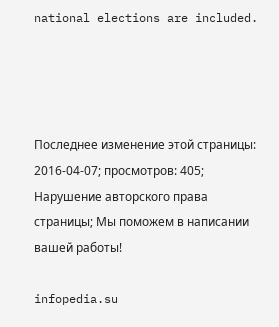national elections are included.




Последнее изменение этой страницы: 2016-04-07; просмотров: 405; Нарушение авторского права страницы; Мы поможем в написании вашей работы!

infopedia.su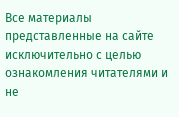Все материалы представленные на сайте исключительно с целью ознакомления читателями и не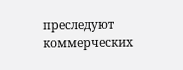преследуют коммерческих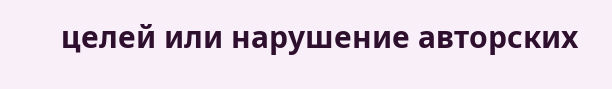целей или нарушение авторских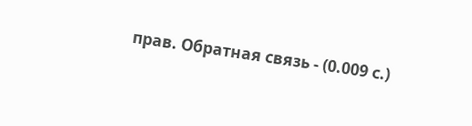прав. Обратная связь - (0.009 с.)